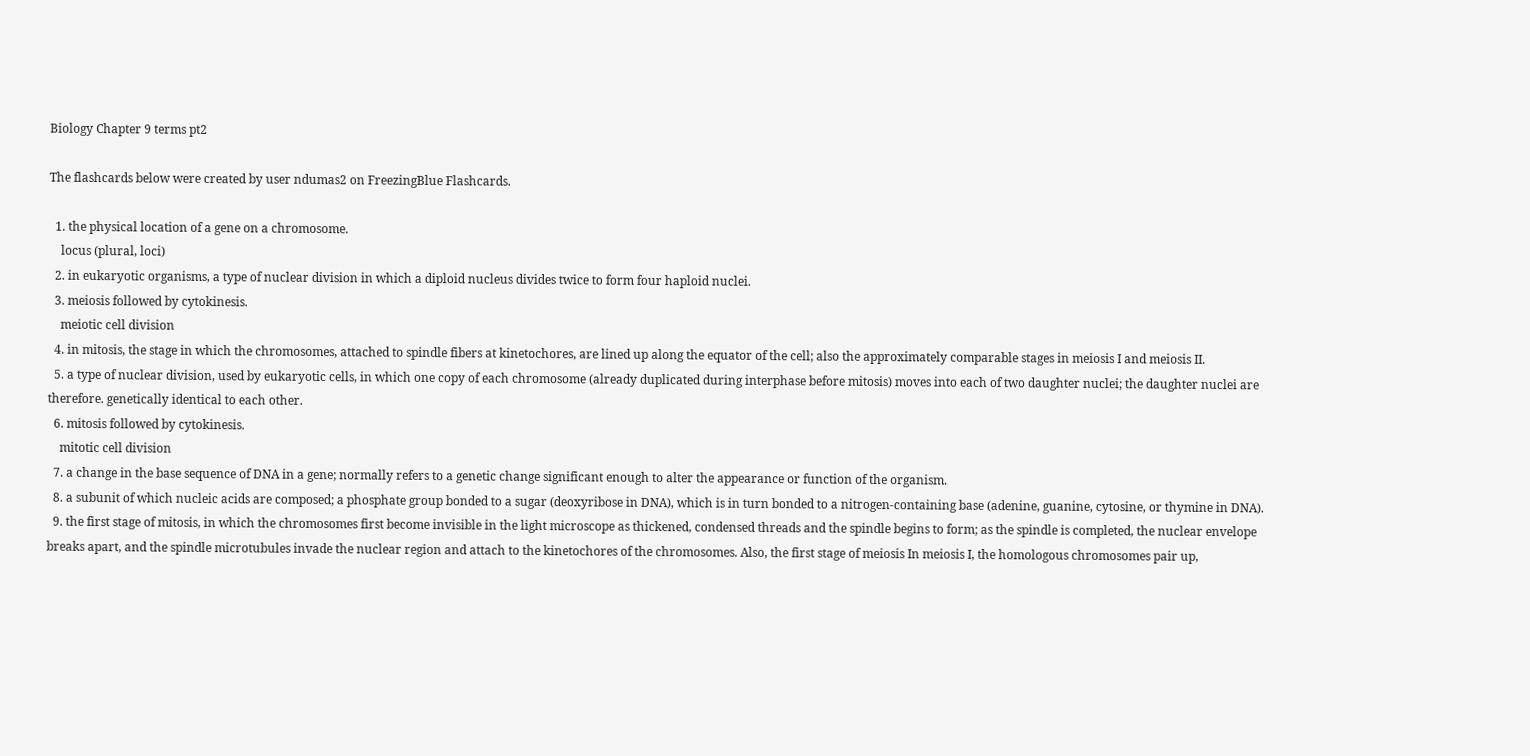Biology Chapter 9 terms pt2

The flashcards below were created by user ndumas2 on FreezingBlue Flashcards.

  1. the physical location of a gene on a chromosome.
    locus (plural, loci)
  2. in eukaryotic organisms, a type of nuclear division in which a diploid nucleus divides twice to form four haploid nuclei.
  3. meiosis followed by cytokinesis.
    meiotic cell division
  4. in mitosis, the stage in which the chromosomes, attached to spindle fibers at kinetochores, are lined up along the equator of the cell; also the approximately comparable stages in meiosis I and meiosis II.
  5. a type of nuclear division, used by eukaryotic cells, in which one copy of each chromosome (already duplicated during interphase before mitosis) moves into each of two daughter nuclei; the daughter nuclei are therefore. genetically identical to each other.
  6. mitosis followed by cytokinesis.
    mitotic cell division
  7. a change in the base sequence of DNA in a gene; normally refers to a genetic change significant enough to alter the appearance or function of the organism.
  8. a subunit of which nucleic acids are composed; a phosphate group bonded to a sugar (deoxyribose in DNA), which is in turn bonded to a nitrogen-containing base (adenine, guanine, cytosine, or thymine in DNA).
  9. the first stage of mitosis, in which the chromosomes first become invisible in the light microscope as thickened, condensed threads and the spindle begins to form; as the spindle is completed, the nuclear envelope breaks apart, and the spindle microtubules invade the nuclear region and attach to the kinetochores of the chromosomes. Also, the first stage of meiosis In meiosis I, the homologous chromosomes pair up,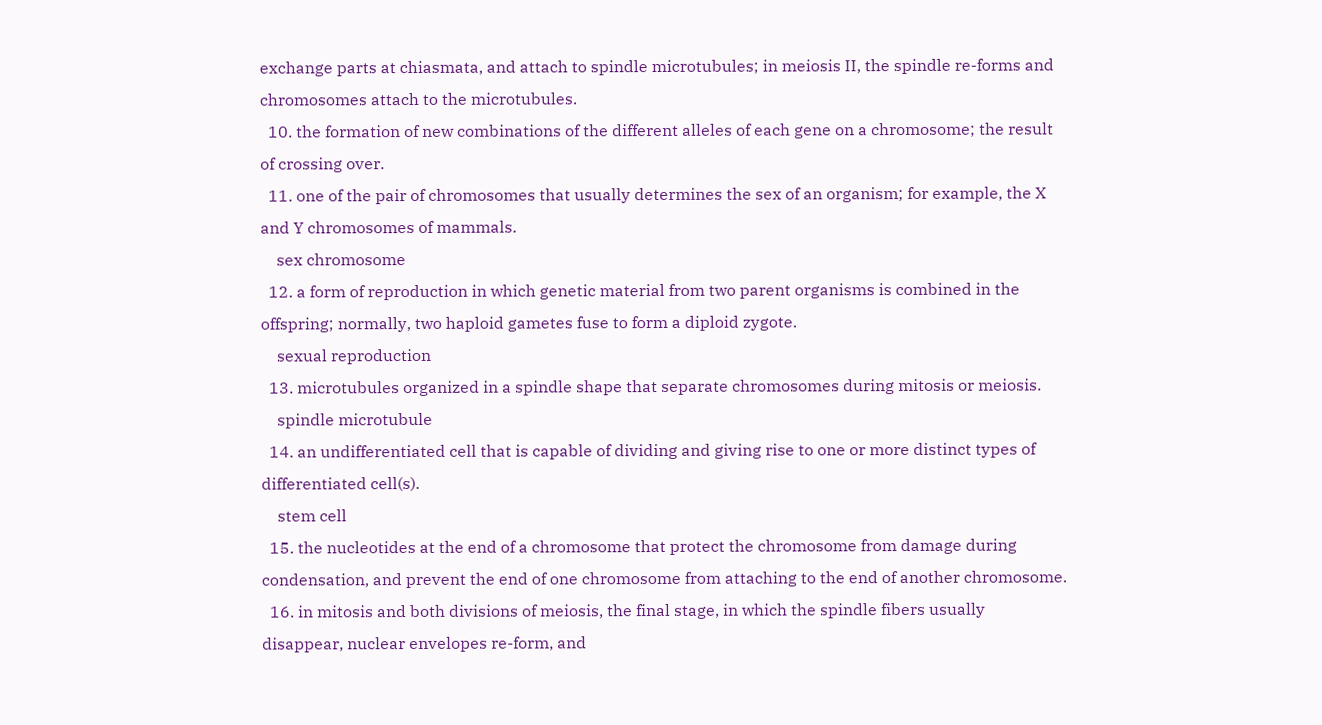exchange parts at chiasmata, and attach to spindle microtubules; in meiosis II, the spindle re-forms and chromosomes attach to the microtubules.
  10. the formation of new combinations of the different alleles of each gene on a chromosome; the result of crossing over.
  11. one of the pair of chromosomes that usually determines the sex of an organism; for example, the X and Y chromosomes of mammals.
    sex chromosome
  12. a form of reproduction in which genetic material from two parent organisms is combined in the offspring; normally, two haploid gametes fuse to form a diploid zygote.
    sexual reproduction
  13. microtubules organized in a spindle shape that separate chromosomes during mitosis or meiosis.
    spindle microtubule
  14. an undifferentiated cell that is capable of dividing and giving rise to one or more distinct types of differentiated cell(s).
    stem cell
  15. the nucleotides at the end of a chromosome that protect the chromosome from damage during condensation, and prevent the end of one chromosome from attaching to the end of another chromosome.
  16. in mitosis and both divisions of meiosis, the final stage, in which the spindle fibers usually disappear, nuclear envelopes re-form, and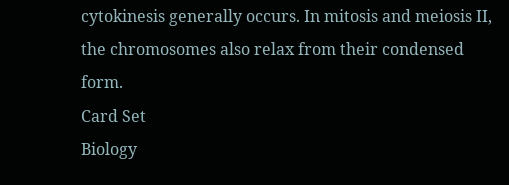cytokinesis generally occurs. In mitosis and meiosis II, the chromosomes also relax from their condensed form.
Card Set
Biology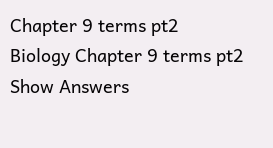Chapter 9 terms pt2
Biology Chapter 9 terms pt2
Show Answers